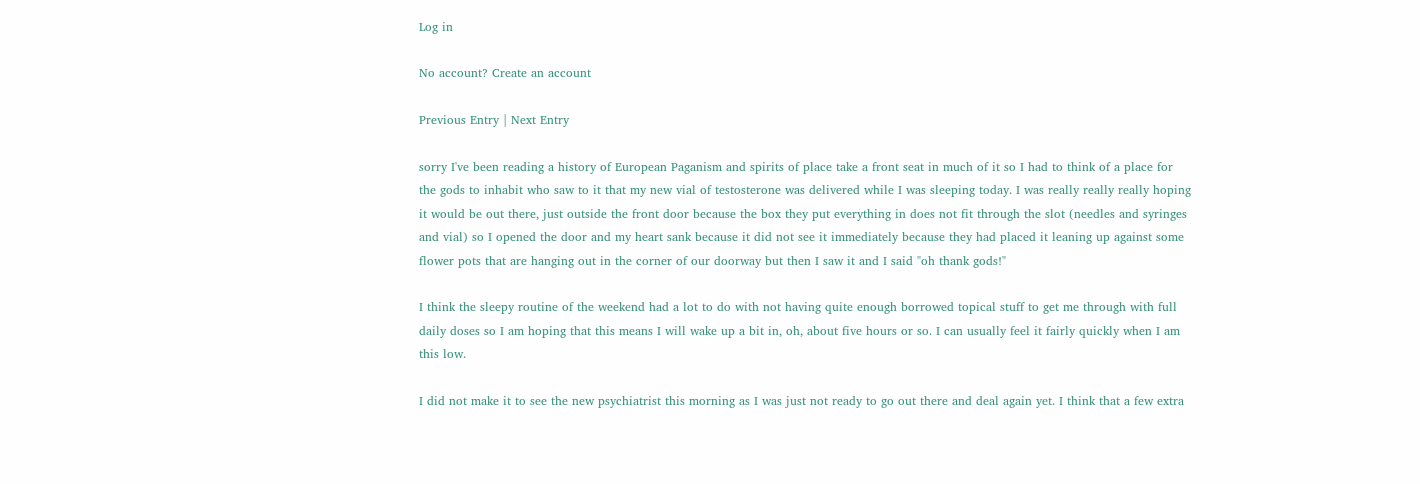Log in

No account? Create an account

Previous Entry | Next Entry

sorry I've been reading a history of European Paganism and spirits of place take a front seat in much of it so I had to think of a place for the gods to inhabit who saw to it that my new vial of testosterone was delivered while I was sleeping today. I was really really really hoping it would be out there, just outside the front door because the box they put everything in does not fit through the slot (needles and syringes and vial) so I opened the door and my heart sank because it did not see it immediately because they had placed it leaning up against some flower pots that are hanging out in the corner of our doorway but then I saw it and I said "oh thank gods!"

I think the sleepy routine of the weekend had a lot to do with not having quite enough borrowed topical stuff to get me through with full daily doses so I am hoping that this means I will wake up a bit in, oh, about five hours or so. I can usually feel it fairly quickly when I am this low.

I did not make it to see the new psychiatrist this morning as I was just not ready to go out there and deal again yet. I think that a few extra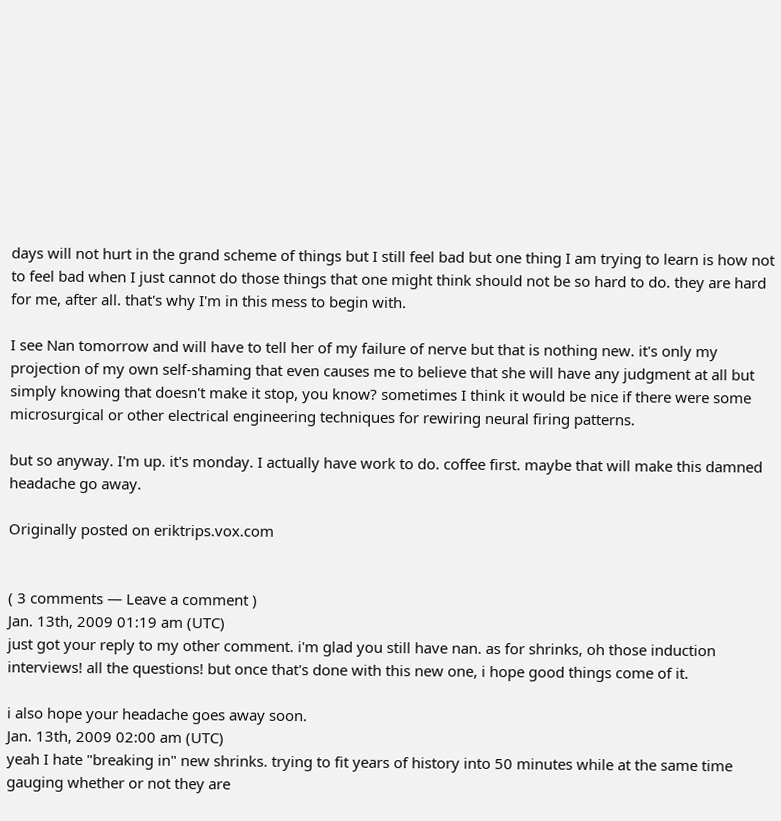days will not hurt in the grand scheme of things but I still feel bad but one thing I am trying to learn is how not to feel bad when I just cannot do those things that one might think should not be so hard to do. they are hard for me, after all. that's why I'm in this mess to begin with.

I see Nan tomorrow and will have to tell her of my failure of nerve but that is nothing new. it's only my projection of my own self-shaming that even causes me to believe that she will have any judgment at all but simply knowing that doesn't make it stop, you know? sometimes I think it would be nice if there were some microsurgical or other electrical engineering techniques for rewiring neural firing patterns.

but so anyway. I'm up. it's monday. I actually have work to do. coffee first. maybe that will make this damned headache go away.

Originally posted on eriktrips.vox.com


( 3 comments — Leave a comment )
Jan. 13th, 2009 01:19 am (UTC)
just got your reply to my other comment. i'm glad you still have nan. as for shrinks, oh those induction interviews! all the questions! but once that's done with this new one, i hope good things come of it.

i also hope your headache goes away soon.
Jan. 13th, 2009 02:00 am (UTC)
yeah I hate "breaking in" new shrinks. trying to fit years of history into 50 minutes while at the same time gauging whether or not they are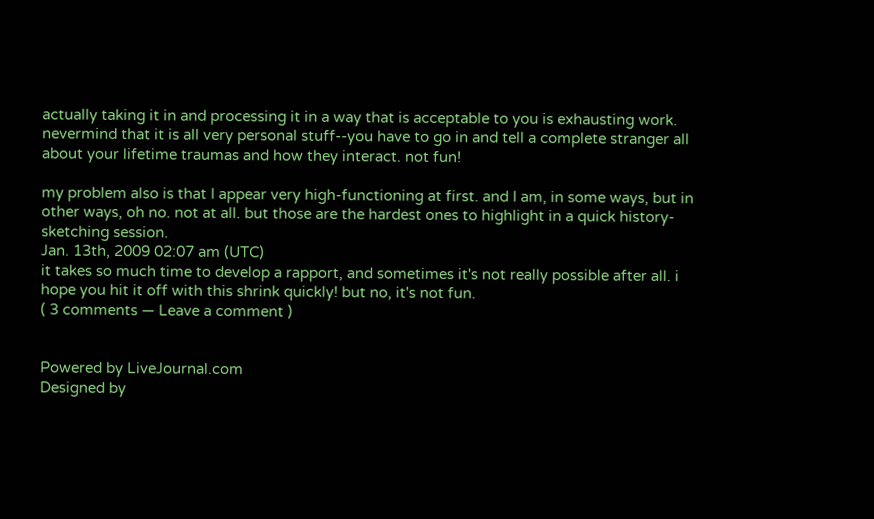actually taking it in and processing it in a way that is acceptable to you is exhausting work. nevermind that it is all very personal stuff--you have to go in and tell a complete stranger all about your lifetime traumas and how they interact. not fun!

my problem also is that I appear very high-functioning at first. and I am, in some ways, but in other ways, oh no. not at all. but those are the hardest ones to highlight in a quick history-sketching session.
Jan. 13th, 2009 02:07 am (UTC)
it takes so much time to develop a rapport, and sometimes it's not really possible after all. i hope you hit it off with this shrink quickly! but no, it's not fun.
( 3 comments — Leave a comment )


Powered by LiveJournal.com
Designed by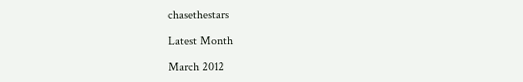chasethestars

Latest Month

March 2012